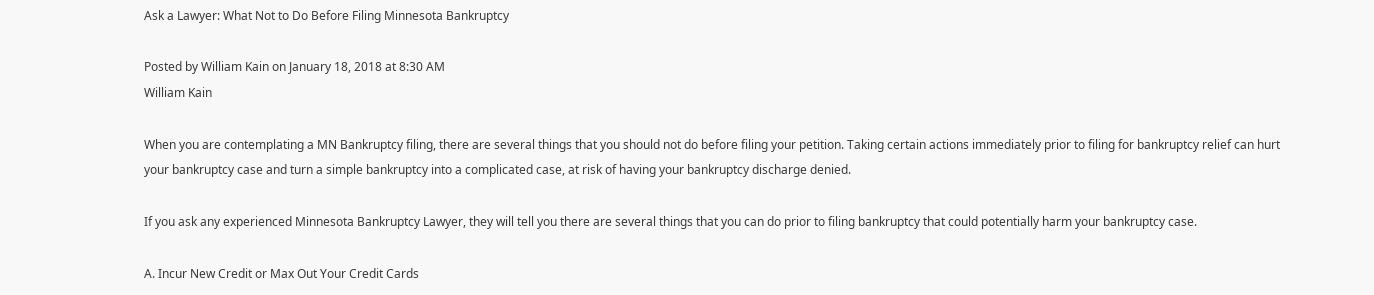Ask a Lawyer: What Not to Do Before Filing Minnesota Bankruptcy

Posted by William Kain on January 18, 2018 at 8:30 AM
William Kain

When you are contemplating a MN Bankruptcy filing, there are several things that you should not do before filing your petition. Taking certain actions immediately prior to filing for bankruptcy relief can hurt your bankruptcy case and turn a simple bankruptcy into a complicated case, at risk of having your bankruptcy discharge denied.

If you ask any experienced Minnesota Bankruptcy Lawyer, they will tell you there are several things that you can do prior to filing bankruptcy that could potentially harm your bankruptcy case.

A. Incur New Credit or Max Out Your Credit Cards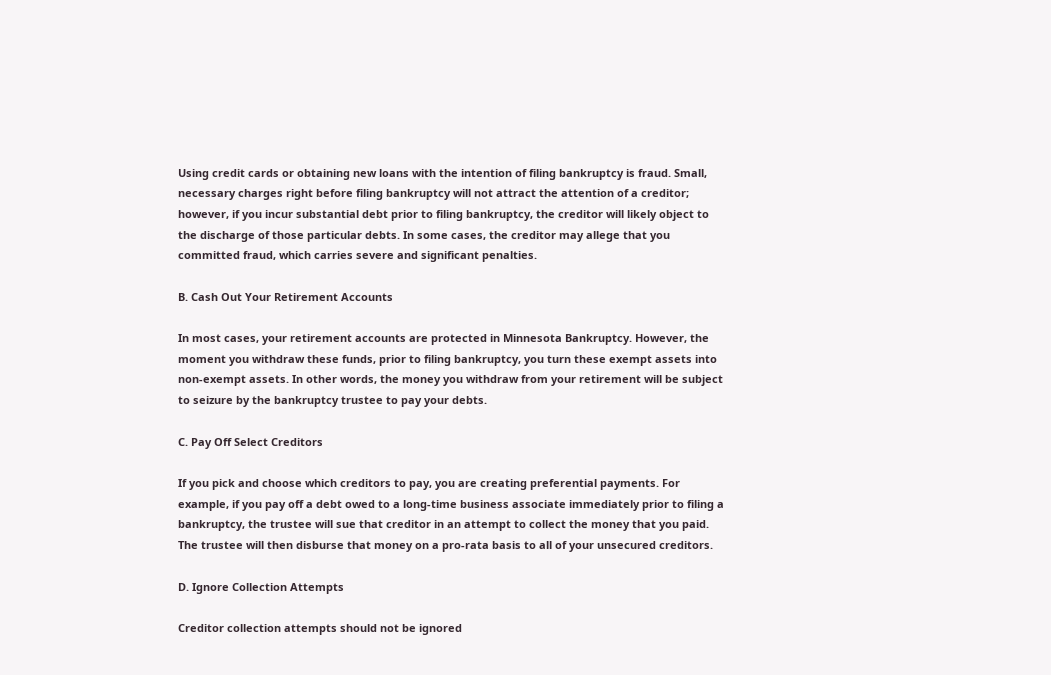Using credit cards or obtaining new loans with the intention of filing bankruptcy is fraud. Small, necessary charges right before filing bankruptcy will not attract the attention of a creditor; however, if you incur substantial debt prior to filing bankruptcy, the creditor will likely object to the discharge of those particular debts. In some cases, the creditor may allege that you committed fraud, which carries severe and significant penalties.

B. Cash Out Your Retirement Accounts

In most cases, your retirement accounts are protected in Minnesota Bankruptcy. However, the moment you withdraw these funds, prior to filing bankruptcy, you turn these exempt assets into non-exempt assets. In other words, the money you withdraw from your retirement will be subject to seizure by the bankruptcy trustee to pay your debts.

C. Pay Off Select Creditors

If you pick and choose which creditors to pay, you are creating preferential payments. For example, if you pay off a debt owed to a long-time business associate immediately prior to filing a bankruptcy, the trustee will sue that creditor in an attempt to collect the money that you paid. The trustee will then disburse that money on a pro-rata basis to all of your unsecured creditors.

D. Ignore Collection Attempts

Creditor collection attempts should not be ignored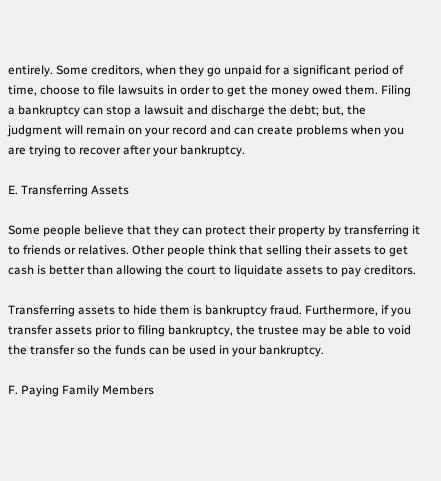entirely. Some creditors, when they go unpaid for a significant period of time, choose to file lawsuits in order to get the money owed them. Filing a bankruptcy can stop a lawsuit and discharge the debt; but, the judgment will remain on your record and can create problems when you are trying to recover after your bankruptcy.

E. Transferring Assets

Some people believe that they can protect their property by transferring it to friends or relatives. Other people think that selling their assets to get cash is better than allowing the court to liquidate assets to pay creditors.

Transferring assets to hide them is bankruptcy fraud. Furthermore, if you transfer assets prior to filing bankruptcy, the trustee may be able to void the transfer so the funds can be used in your bankruptcy.

F. Paying Family Members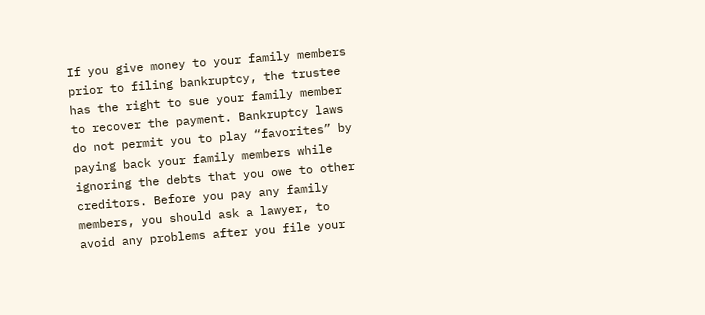If you give money to your family members prior to filing bankruptcy, the trustee has the right to sue your family member to recover the payment. Bankruptcy laws do not permit you to play “favorites” by paying back your family members while ignoring the debts that you owe to other creditors. Before you pay any family members, you should ask a lawyer, to avoid any problems after you file your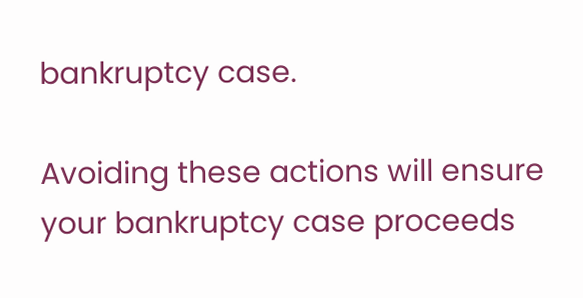bankruptcy case.

Avoiding these actions will ensure your bankruptcy case proceeds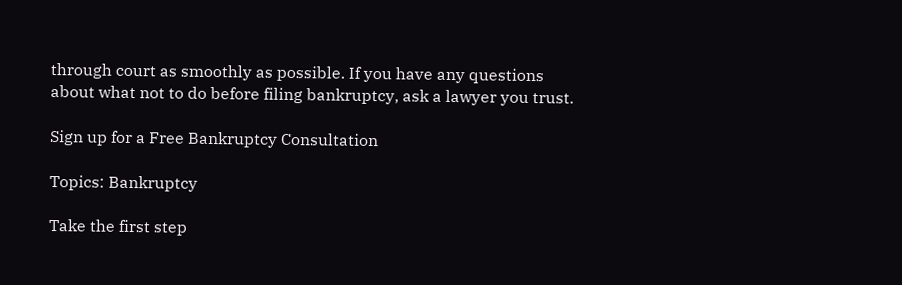through court as smoothly as possible. If you have any questions about what not to do before filing bankruptcy, ask a lawyer you trust.

Sign up for a Free Bankruptcy Consultation

Topics: Bankruptcy

Take the first step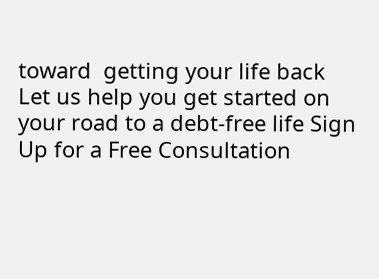toward  getting your life back  Let us help you get started on your road to a debt-free life Sign Up for a Free Consultation